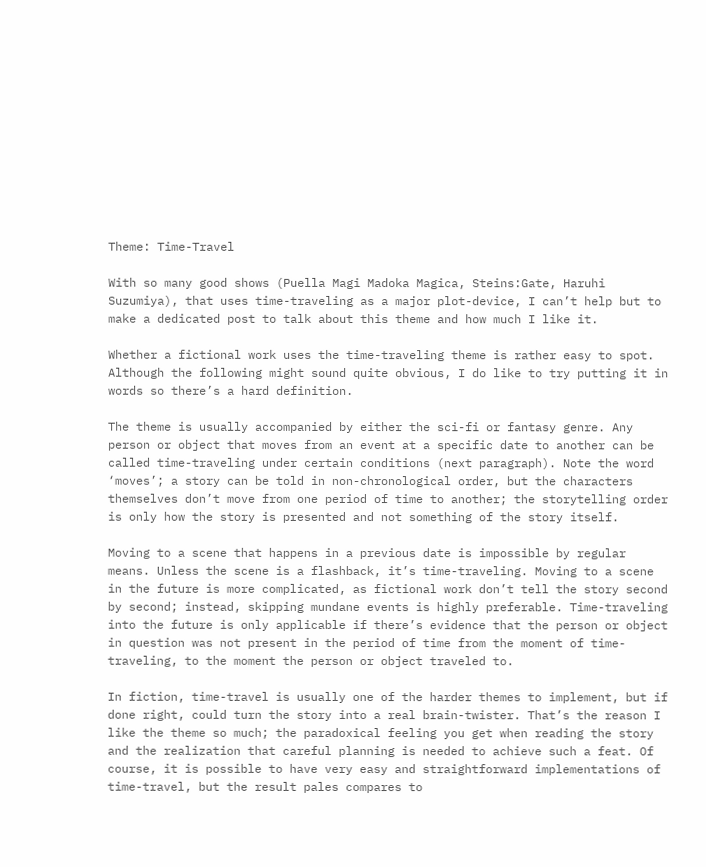Theme: Time-Travel

With so many good shows (Puella Magi Madoka Magica, Steins:Gate, Haruhi Suzumiya), that uses time-traveling as a major plot-device, I can’t help but to make a dedicated post to talk about this theme and how much I like it.

Whether a fictional work uses the time-traveling theme is rather easy to spot. Although the following might sound quite obvious, I do like to try putting it in words so there’s a hard definition.

The theme is usually accompanied by either the sci-fi or fantasy genre. Any person or object that moves from an event at a specific date to another can be called time-traveling under certain conditions (next paragraph). Note the word ‘moves’; a story can be told in non-chronological order, but the characters themselves don’t move from one period of time to another; the storytelling order is only how the story is presented and not something of the story itself.

Moving to a scene that happens in a previous date is impossible by regular means. Unless the scene is a flashback, it’s time-traveling. Moving to a scene in the future is more complicated, as fictional work don’t tell the story second by second; instead, skipping mundane events is highly preferable. Time-traveling into the future is only applicable if there’s evidence that the person or object in question was not present in the period of time from the moment of time-traveling, to the moment the person or object traveled to.

In fiction, time-travel is usually one of the harder themes to implement, but if done right, could turn the story into a real brain-twister. That’s the reason I like the theme so much; the paradoxical feeling you get when reading the story and the realization that careful planning is needed to achieve such a feat. Of course, it is possible to have very easy and straightforward implementations of time-travel, but the result pales compares to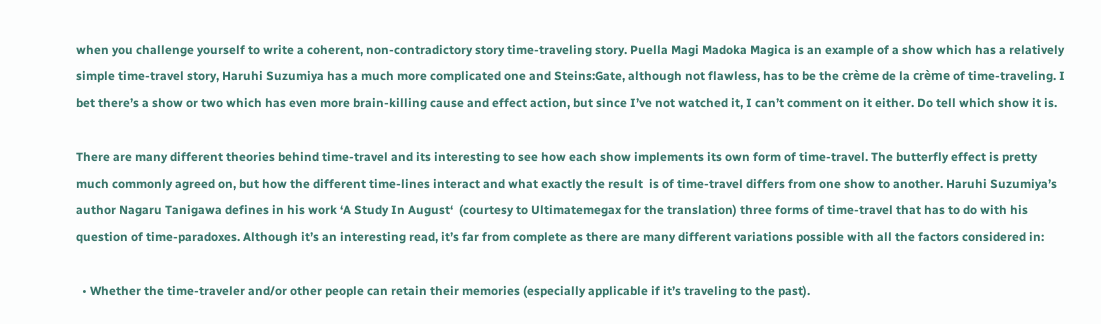when you challenge yourself to write a coherent, non-contradictory story time-traveling story. Puella Magi Madoka Magica is an example of a show which has a relatively simple time-travel story, Haruhi Suzumiya has a much more complicated one and Steins:Gate, although not flawless, has to be the crème de la crème of time-traveling. I bet there’s a show or two which has even more brain-killing cause and effect action, but since I’ve not watched it, I can’t comment on it either. Do tell which show it is.

There are many different theories behind time-travel and its interesting to see how each show implements its own form of time-travel. The butterfly effect is pretty much commonly agreed on, but how the different time-lines interact and what exactly the result  is of time-travel differs from one show to another. Haruhi Suzumiya’s author Nagaru Tanigawa defines in his work ‘A Study In August‘  (courtesy to Ultimatemegax for the translation) three forms of time-travel that has to do with his question of time-paradoxes. Although it’s an interesting read, it’s far from complete as there are many different variations possible with all the factors considered in:

  • Whether the time-traveler and/or other people can retain their memories (especially applicable if it’s traveling to the past).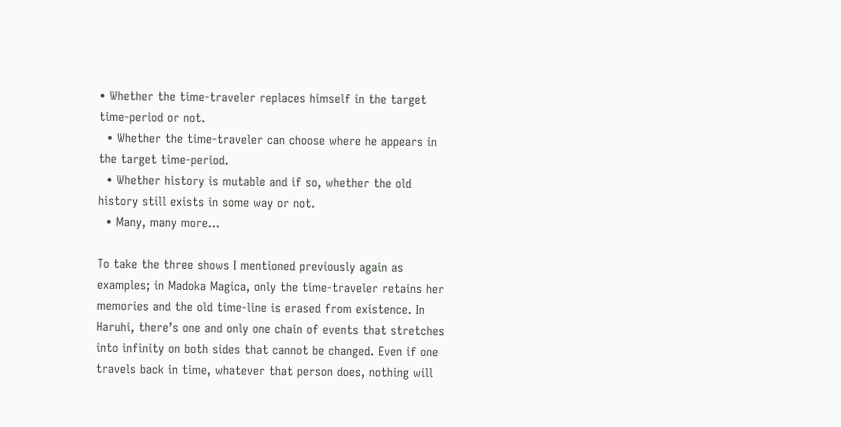• Whether the time-traveler replaces himself in the target time-period or not.
  • Whether the time-traveler can choose where he appears in the target time-period.
  • Whether history is mutable and if so, whether the old history still exists in some way or not.
  • Many, many more…

To take the three shows I mentioned previously again as examples; in Madoka Magica, only the time-traveler retains her memories and the old time-line is erased from existence. In Haruhi, there’s one and only one chain of events that stretches into infinity on both sides that cannot be changed. Even if one travels back in time, whatever that person does, nothing will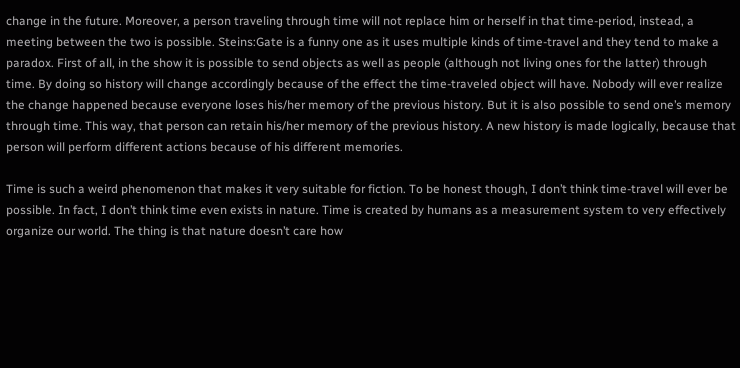change in the future. Moreover, a person traveling through time will not replace him or herself in that time-period, instead, a meeting between the two is possible. Steins:Gate is a funny one as it uses multiple kinds of time-travel and they tend to make a paradox. First of all, in the show it is possible to send objects as well as people (although not living ones for the latter) through time. By doing so history will change accordingly because of the effect the time-traveled object will have. Nobody will ever realize the change happened because everyone loses his/her memory of the previous history. But it is also possible to send one’s memory through time. This way, that person can retain his/her memory of the previous history. A new history is made logically, because that person will perform different actions because of his different memories.

Time is such a weird phenomenon that makes it very suitable for fiction. To be honest though, I don’t think time-travel will ever be possible. In fact, I don’t think time even exists in nature. Time is created by humans as a measurement system to very effectively organize our world. The thing is that nature doesn’t care how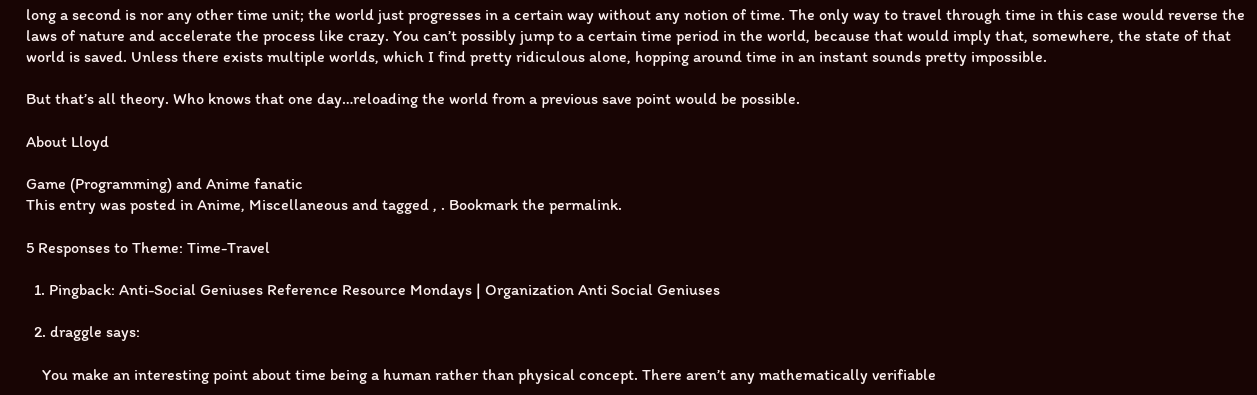long a second is nor any other time unit; the world just progresses in a certain way without any notion of time. The only way to travel through time in this case would reverse the laws of nature and accelerate the process like crazy. You can’t possibly jump to a certain time period in the world, because that would imply that, somewhere, the state of that world is saved. Unless there exists multiple worlds, which I find pretty ridiculous alone, hopping around time in an instant sounds pretty impossible.

But that’s all theory. Who knows that one day…reloading the world from a previous save point would be possible.

About Lloyd

Game (Programming) and Anime fanatic
This entry was posted in Anime, Miscellaneous and tagged , . Bookmark the permalink.

5 Responses to Theme: Time-Travel

  1. Pingback: Anti-Social Geniuses Reference Resource Mondays | Organization Anti Social Geniuses

  2. draggle says:

    You make an interesting point about time being a human rather than physical concept. There aren’t any mathematically verifiable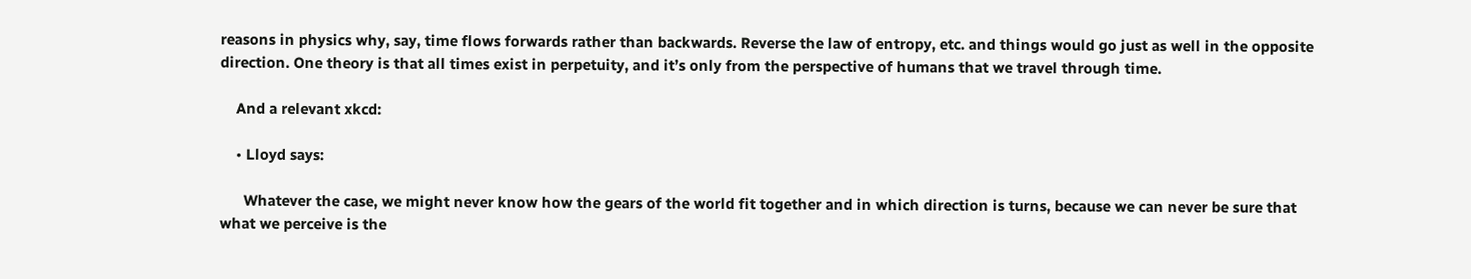reasons in physics why, say, time flows forwards rather than backwards. Reverse the law of entropy, etc. and things would go just as well in the opposite direction. One theory is that all times exist in perpetuity, and it’s only from the perspective of humans that we travel through time.

    And a relevant xkcd:

    • Lloyd says:

      Whatever the case, we might never know how the gears of the world fit together and in which direction is turns, because we can never be sure that what we perceive is the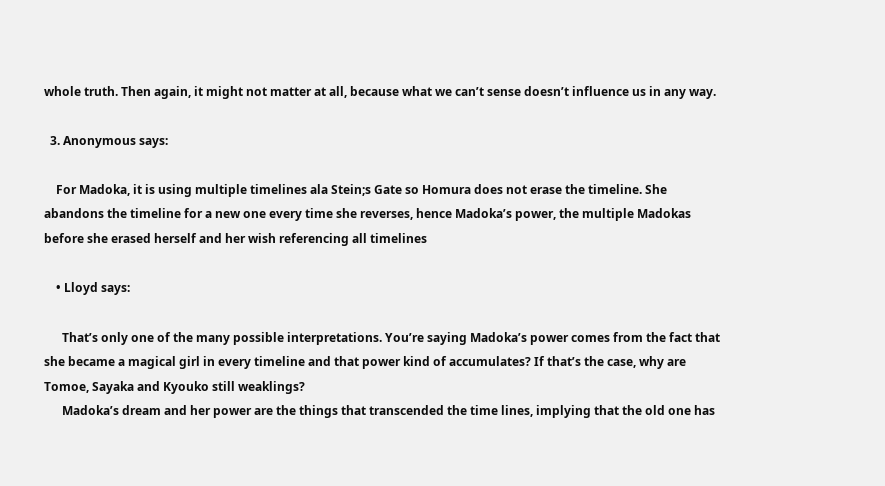whole truth. Then again, it might not matter at all, because what we can’t sense doesn’t influence us in any way.

  3. Anonymous says:

    For Madoka, it is using multiple timelines ala Stein;s Gate so Homura does not erase the timeline. She abandons the timeline for a new one every time she reverses, hence Madoka’s power, the multiple Madokas before she erased herself and her wish referencing all timelines

    • Lloyd says:

      That’s only one of the many possible interpretations. You’re saying Madoka’s power comes from the fact that she became a magical girl in every timeline and that power kind of accumulates? If that’s the case, why are Tomoe, Sayaka and Kyouko still weaklings?
      Madoka’s dream and her power are the things that transcended the time lines, implying that the old one has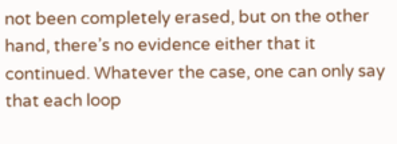not been completely erased, but on the other hand, there’s no evidence either that it continued. Whatever the case, one can only say that each loop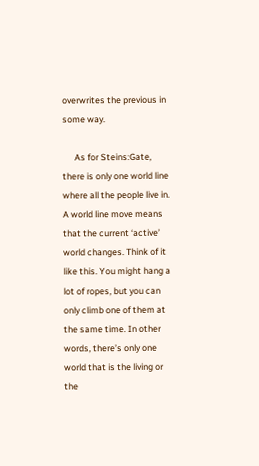overwrites the previous in some way.

      As for Steins:Gate, there is only one world line where all the people live in. A world line move means that the current ‘active’ world changes. Think of it like this. You might hang a lot of ropes, but you can only climb one of them at the same time. In other words, there’s only one world that is the living or the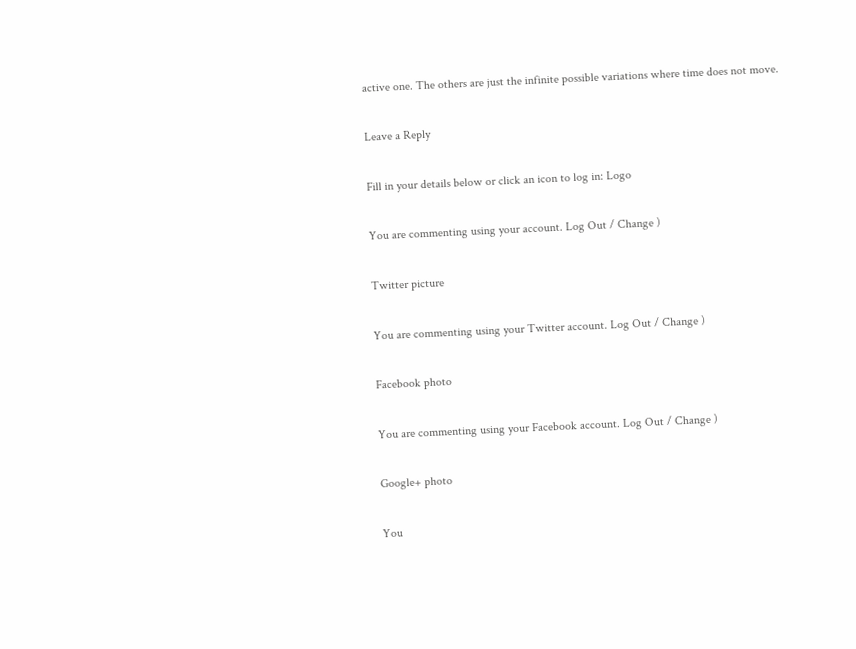active one. The others are just the infinite possible variations where time does not move.

Leave a Reply

Fill in your details below or click an icon to log in: Logo

You are commenting using your account. Log Out / Change )

Twitter picture

You are commenting using your Twitter account. Log Out / Change )

Facebook photo

You are commenting using your Facebook account. Log Out / Change )

Google+ photo

You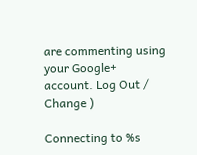are commenting using your Google+ account. Log Out / Change )

Connecting to %s